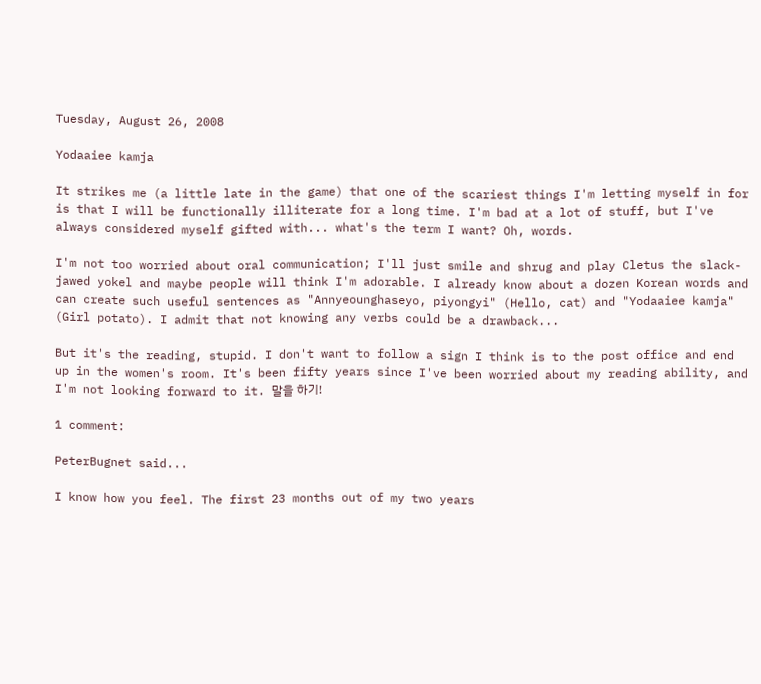Tuesday, August 26, 2008

Yodaaiee kamja

It strikes me (a little late in the game) that one of the scariest things I'm letting myself in for is that I will be functionally illiterate for a long time. I'm bad at a lot of stuff, but I've always considered myself gifted with... what's the term I want? Oh, words.

I'm not too worried about oral communication; I'll just smile and shrug and play Cletus the slack-jawed yokel and maybe people will think I'm adorable. I already know about a dozen Korean words and can create such useful sentences as "Annyeounghaseyo, piyongyi" (Hello, cat) and "Yodaaiee kamja" (Girl potato). I admit that not knowing any verbs could be a drawback...

But it's the reading, stupid. I don't want to follow a sign I think is to the post office and end up in the women's room. It's been fifty years since I've been worried about my reading ability, and I'm not looking forward to it. 말을 하기!

1 comment:

PeterBugnet said...

I know how you feel. The first 23 months out of my two years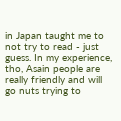in Japan taught me to not try to read - just guess. In my experience, tho, Asain people are really friendly and will go nuts trying to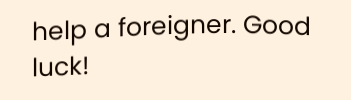help a foreigner. Good luck!